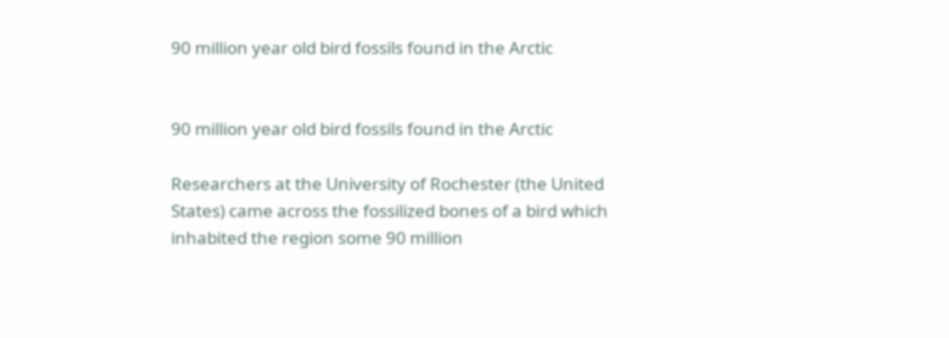90 million year old bird fossils found in the Arctic


90 million year old bird fossils found in the Arctic

Researchers at the University of Rochester (the United States) came across the fossilized bones of a bird which inhabited the region some 90 million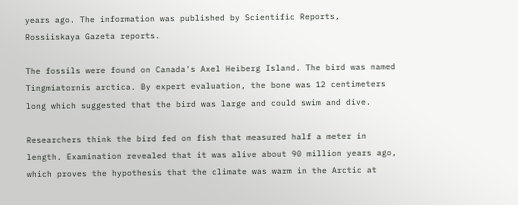years ago. The information was published by Scientific Reports, Rossiiskaya Gazeta reports.

The fossils were found on Canada's Axel Heiberg Island. The bird was named Tingmiatornis arctica. By expert evaluation, the bone was 12 centimeters long which suggested that the bird was large and could swim and dive.

Researchers think the bird fed on fish that measured half a meter in length. Examination revealed that it was alive about 90 million years ago, which proves the hypothesis that the climate was warm in the Arctic at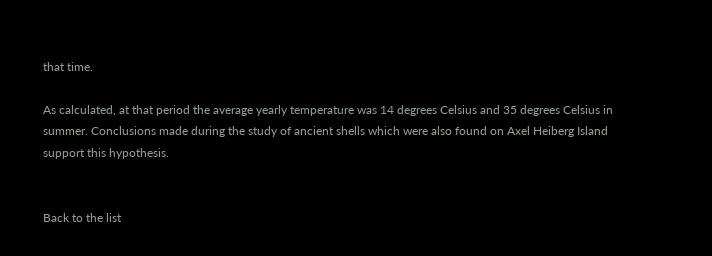that time.

As calculated, at that period the average yearly temperature was 14 degrees Celsius and 35 degrees Celsius in summer. Conclusions made during the study of ancient shells which were also found on Axel Heiberg Island support this hypothesis.


Back to the list